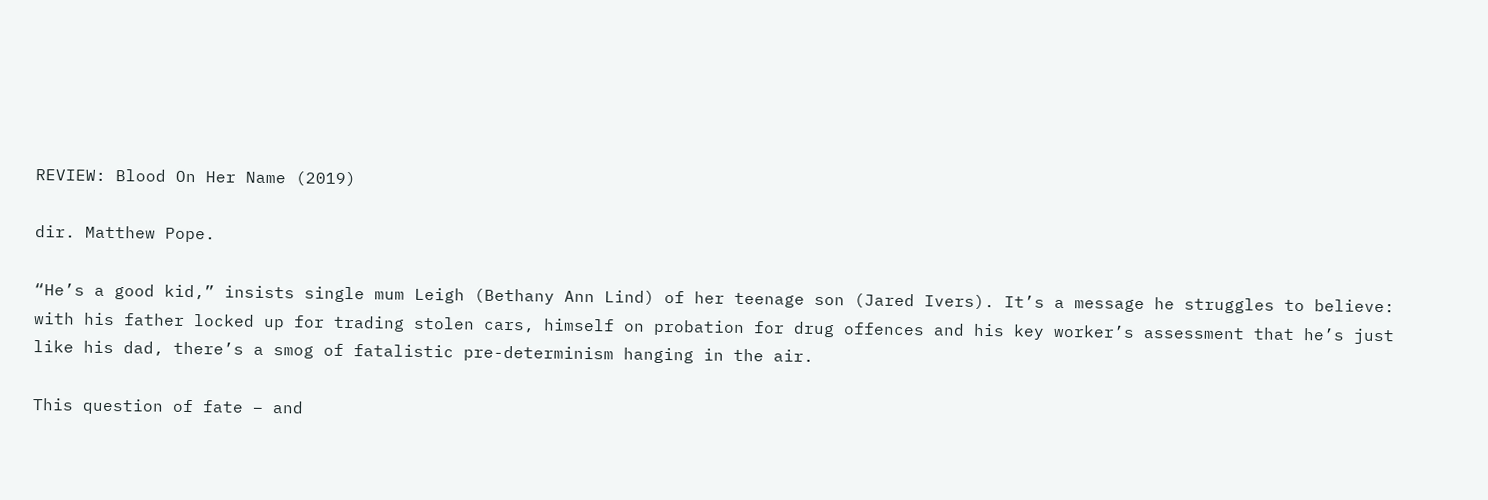REVIEW: Blood On Her Name (2019)

dir. Matthew Pope.

“He’s a good kid,” insists single mum Leigh (Bethany Ann Lind) of her teenage son (Jared Ivers). It’s a message he struggles to believe: with his father locked up for trading stolen cars, himself on probation for drug offences and his key worker’s assessment that he’s just like his dad, there’s a smog of fatalistic pre-determinism hanging in the air.

This question of fate – and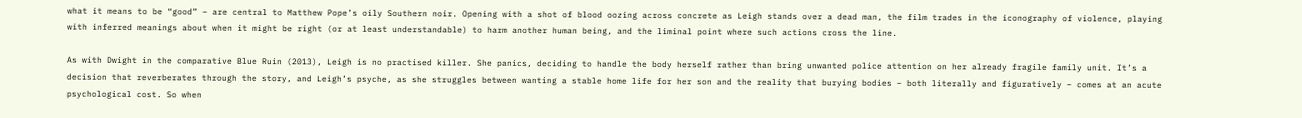what it means to be “good” – are central to Matthew Pope’s oily Southern noir. Opening with a shot of blood oozing across concrete as Leigh stands over a dead man, the film trades in the iconography of violence, playing with inferred meanings about when it might be right (or at least understandable) to harm another human being, and the liminal point where such actions cross the line.

As with Dwight in the comparative Blue Ruin (2013), Leigh is no practised killer. She panics, deciding to handle the body herself rather than bring unwanted police attention on her already fragile family unit. It’s a decision that reverberates through the story, and Leigh’s psyche, as she struggles between wanting a stable home life for her son and the reality that burying bodies – both literally and figuratively – comes at an acute psychological cost. So when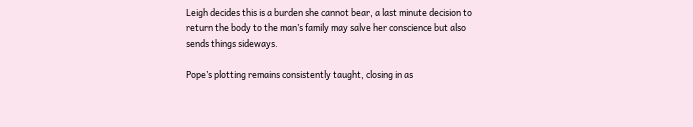Leigh decides this is a burden she cannot bear, a last minute decision to return the body to the man’s family may salve her conscience but also sends things sideways.

Pope’s plotting remains consistently taught, closing in as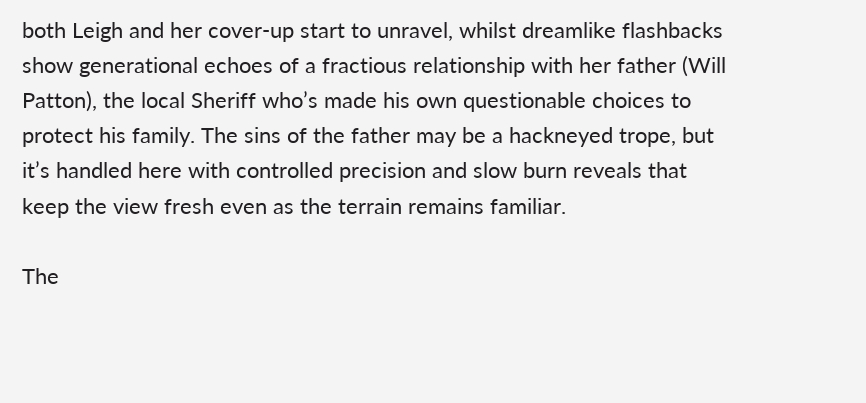both Leigh and her cover-up start to unravel, whilst dreamlike flashbacks show generational echoes of a fractious relationship with her father (Will Patton), the local Sheriff who’s made his own questionable choices to protect his family. The sins of the father may be a hackneyed trope, but it’s handled here with controlled precision and slow burn reveals that keep the view fresh even as the terrain remains familiar.

The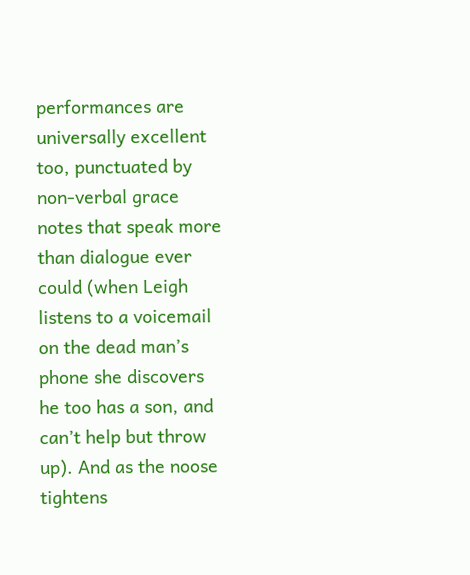performances are universally excellent too, punctuated by non-verbal grace notes that speak more than dialogue ever could (when Leigh listens to a voicemail on the dead man’s phone she discovers he too has a son, and can’t help but throw up). And as the noose tightens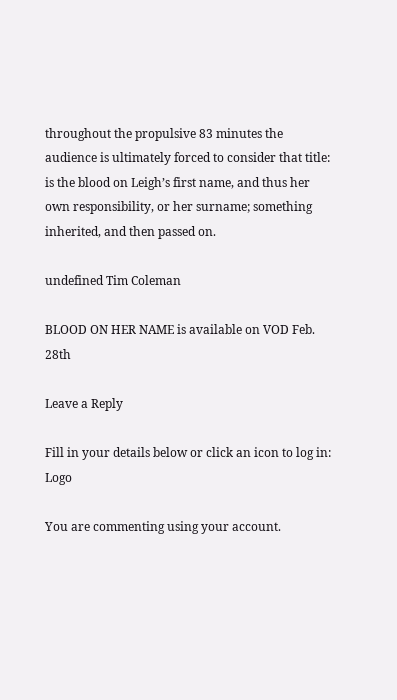throughout the propulsive 83 minutes the audience is ultimately forced to consider that title: is the blood on Leigh’s first name, and thus her own responsibility, or her surname; something inherited, and then passed on.

undefined Tim Coleman

BLOOD ON HER NAME is available on VOD Feb. 28th

Leave a Reply

Fill in your details below or click an icon to log in: Logo

You are commenting using your account.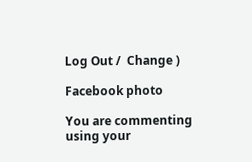Log Out /  Change )

Facebook photo

You are commenting using your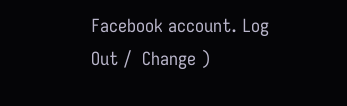Facebook account. Log Out /  Change )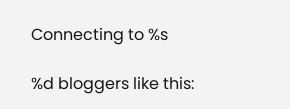Connecting to %s

%d bloggers like this: